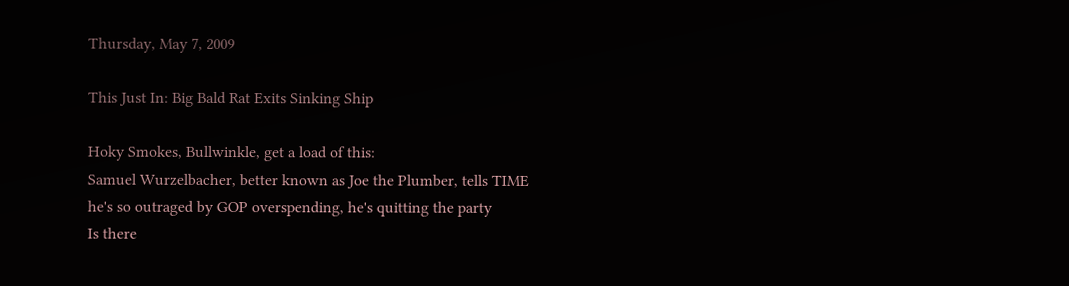Thursday, May 7, 2009

This Just In: Big Bald Rat Exits Sinking Ship

Hoky Smokes, Bullwinkle, get a load of this:
Samuel Wurzelbacher, better known as Joe the Plumber, tells TIME he's so outraged by GOP overspending, he's quitting the party
Is there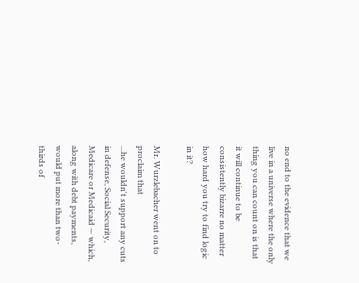no end to the evidence that we live in a universe where the only thing you can count on is that it will continue to be consistently bizarre no matter how hard you try to find logic in it?

Mr. Wurzlebacher went on to proclaim that
...he wouldn't support any cuts in defense, Social Security, Medicare or Medicaid — which, along with debt payments, would put more than two-thirds of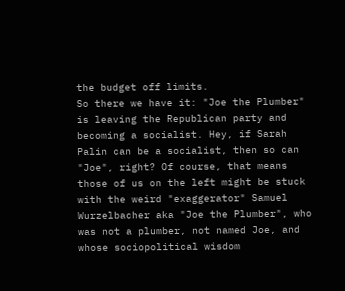the budget off limits.
So there we have it: "Joe the Plumber" is leaving the Republican party and becoming a socialist. Hey, if Sarah Palin can be a socialist, then so can "Joe", right? Of course, that means those of us on the left might be stuck with the weird "exaggerator" Samuel Wurzelbacher aka "Joe the Plumber", who was not a plumber, not named Joe, and whose sociopolitical wisdom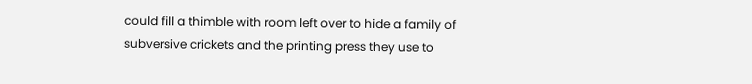could fill a thimble with room left over to hide a family of subversive crickets and the printing press they use to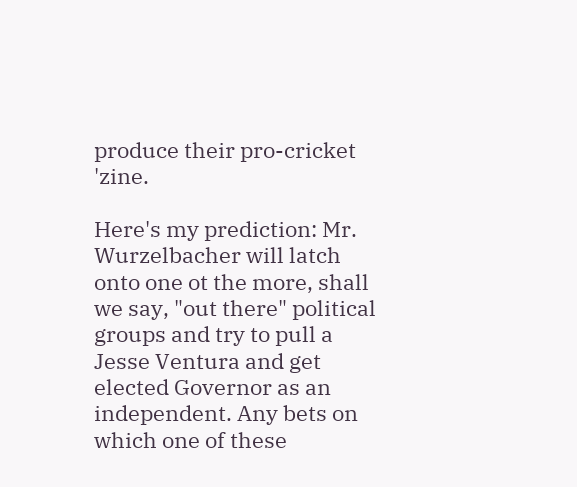produce their pro-cricket 'zine.

Here's my prediction: Mr. Wurzelbacher will latch onto one ot the more, shall we say, "out there" political groups and try to pull a Jesse Ventura and get elected Governor as an independent. Any bets on which one of these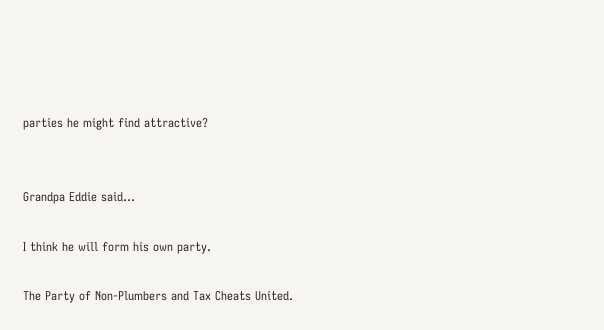parties he might find attractive?


Grandpa Eddie said...

I think he will form his own party.

The Party of Non-Plumbers and Tax Cheats United.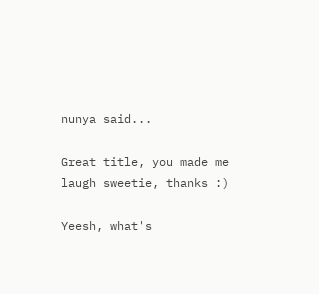nunya said...

Great title, you made me laugh sweetie, thanks :)

Yeesh, what's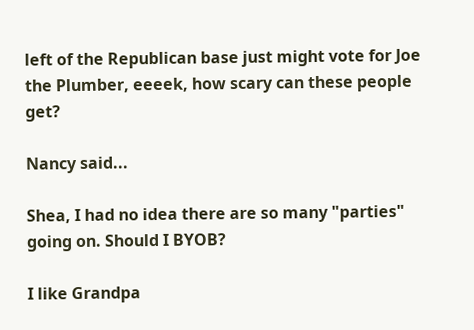left of the Republican base just might vote for Joe the Plumber, eeeek, how scary can these people get?

Nancy said...

Shea, I had no idea there are so many "parties" going on. Should I BYOB?

I like Grandpa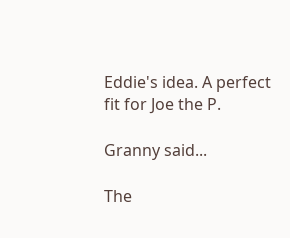Eddie's idea. A perfect fit for Joe the P.

Granny said...

The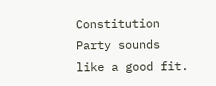Constitution Party sounds like a good fit.